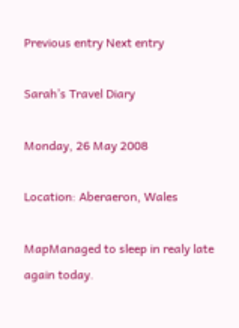Previous entry Next entry

Sarah’s Travel Diary

Monday, 26 May 2008

Location: Aberaeron, Wales

MapManaged to sleep in realy late again today.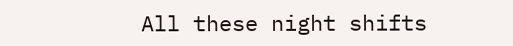All these night shifts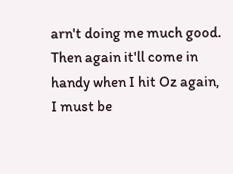arn't doing me much good. Then again it'll come in handy when I hit Oz again, I must be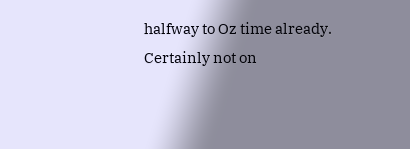halfway to Oz time already. Certainly not on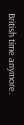British time anymore.